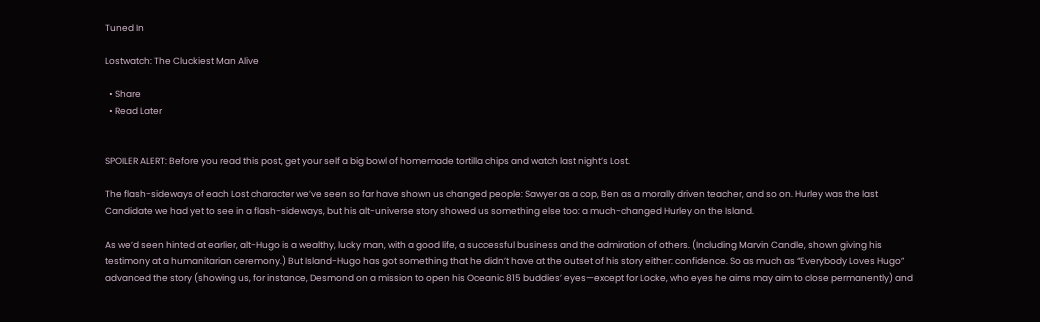Tuned In

Lostwatch: The Cluckiest Man Alive

  • Share
  • Read Later


SPOILER ALERT: Before you read this post, get your self a big bowl of homemade tortilla chips and watch last night’s Lost.

The flash-sideways of each Lost character we’ve seen so far have shown us changed people: Sawyer as a cop, Ben as a morally driven teacher, and so on. Hurley was the last Candidate we had yet to see in a flash-sideways, but his alt-universe story showed us something else too: a much-changed Hurley on the Island.

As we’d seen hinted at earlier, alt-Hugo is a wealthy, lucky man, with a good life, a successful business and the admiration of others. (Including Marvin Candle, shown giving his testimony at a humanitarian ceremony.) But Island-Hugo has got something that he didn’t have at the outset of his story either: confidence. So as much as “Everybody Loves Hugo” advanced the story (showing us, for instance, Desmond on a mission to open his Oceanic 815 buddies’ eyes—except for Locke, who eyes he aims may aim to close permanently) and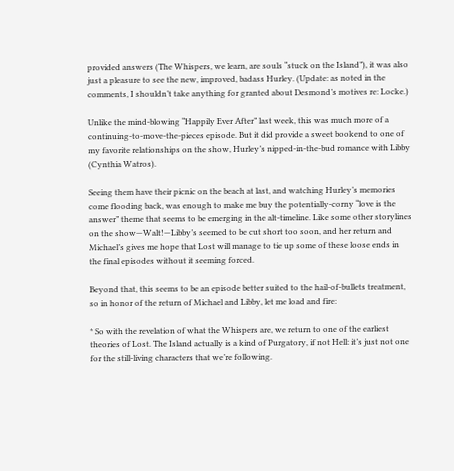provided answers (The Whispers, we learn, are souls “stuck on the Island”), it was also just a pleasure to see the new, improved, badass Hurley. (Update: as noted in the comments, I shouldn’t take anything for granted about Desmond’s motives re: Locke.)

Unlike the mind-blowing “Happily Ever After” last week, this was much more of a continuing-to-move-the-pieces episode. But it did provide a sweet bookend to one of my favorite relationships on the show, Hurley’s nipped-in-the-bud romance with Libby (Cynthia Watros).

Seeing them have their picnic on the beach at last, and watching Hurley’s memories come flooding back, was enough to make me buy the potentially-corny “love is the answer” theme that seems to be emerging in the alt-timeline. Like some other storylines on the show—Walt!—Libby’s seemed to be cut short too soon, and her return and Michael’s gives me hope that Lost will manage to tie up some of these loose ends in the final episodes without it seeming forced.

Beyond that, this seems to be an episode better suited to the hail-of-bullets treatment, so in honor of the return of Michael and Libby, let me load and fire:

* So with the revelation of what the Whispers are, we return to one of the earliest theories of Lost. The Island actually is a kind of Purgatory, if not Hell: it’s just not one for the still-living characters that we’re following.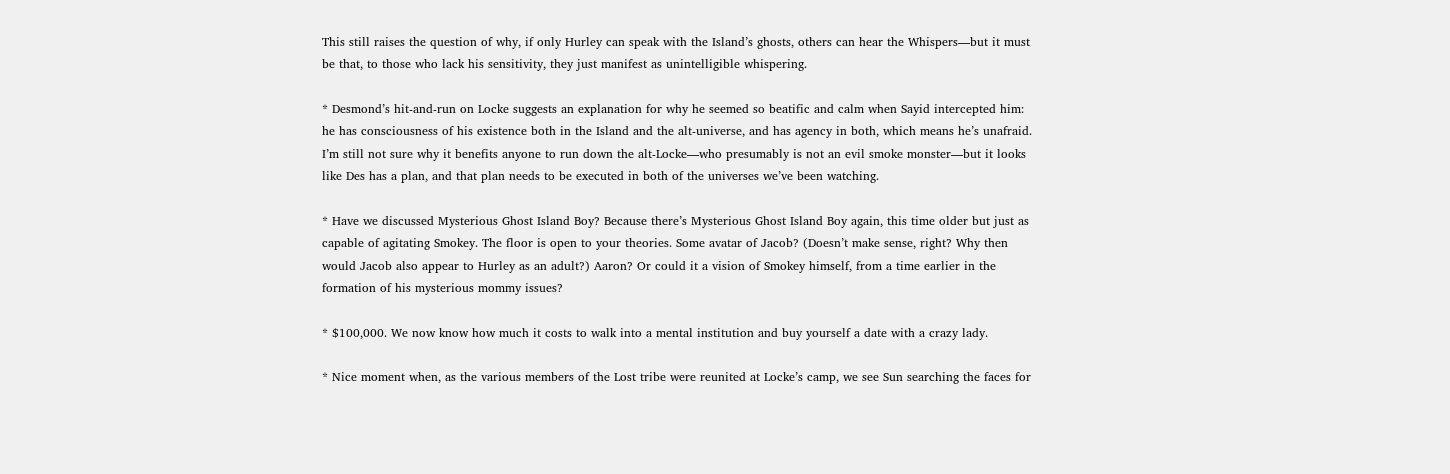This still raises the question of why, if only Hurley can speak with the Island’s ghosts, others can hear the Whispers—but it must be that, to those who lack his sensitivity, they just manifest as unintelligible whispering.

* Desmond’s hit-and-run on Locke suggests an explanation for why he seemed so beatific and calm when Sayid intercepted him: he has consciousness of his existence both in the Island and the alt-universe, and has agency in both, which means he’s unafraid. I’m still not sure why it benefits anyone to run down the alt-Locke—who presumably is not an evil smoke monster—but it looks like Des has a plan, and that plan needs to be executed in both of the universes we’ve been watching.

* Have we discussed Mysterious Ghost Island Boy? Because there’s Mysterious Ghost Island Boy again, this time older but just as capable of agitating Smokey. The floor is open to your theories. Some avatar of Jacob? (Doesn’t make sense, right? Why then would Jacob also appear to Hurley as an adult?) Aaron? Or could it a vision of Smokey himself, from a time earlier in the formation of his mysterious mommy issues?

* $100,000. We now know how much it costs to walk into a mental institution and buy yourself a date with a crazy lady.

* Nice moment when, as the various members of the Lost tribe were reunited at Locke’s camp, we see Sun searching the faces for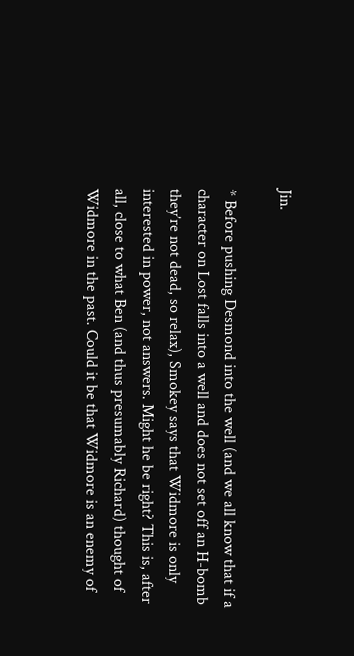Jin.

* Before pushing Desmond into the well (and we all know that if a character on Lost falls into a well and does not set off an H-bomb they’re not dead, so relax), Smokey says that Widmore is only interested in power, not answers. Might he be right? This is, after all, close to what Ben (and thus presumably Richard) thought of Widmore in the past. Could it be that Widmore is an enemy of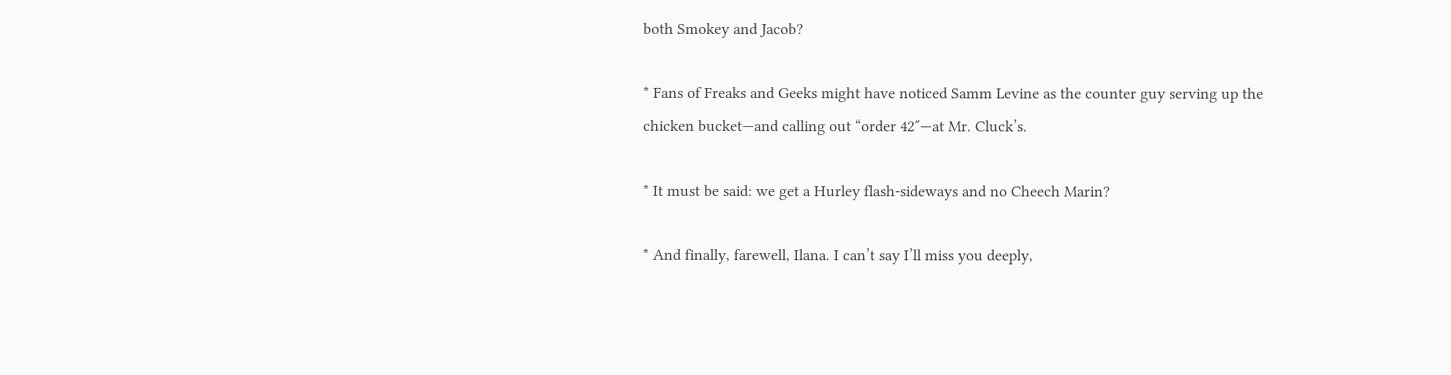both Smokey and Jacob?

* Fans of Freaks and Geeks might have noticed Samm Levine as the counter guy serving up the chicken bucket—and calling out “order 42″—at Mr. Cluck’s.

* It must be said: we get a Hurley flash-sideways and no Cheech Marin?

* And finally, farewell, Ilana. I can’t say I’ll miss you deeply,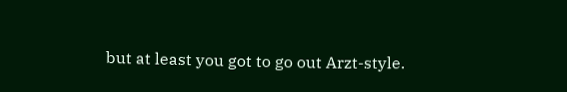but at least you got to go out Arzt-style.